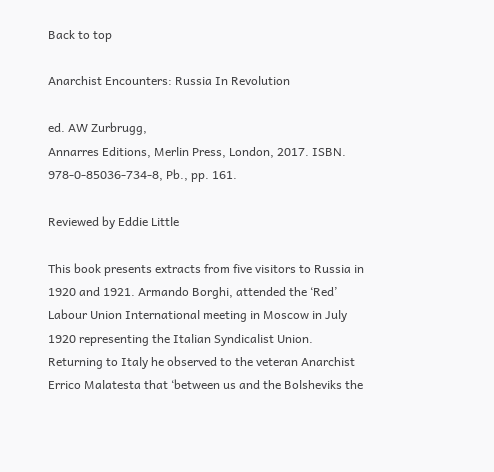Back to top

Anarchist Encounters: Russia In Revolution

ed. AW Zurbrugg,
Annarres Editions, Merlin Press, London, 2017. ISBN. 978-0-85036-734-8, Pb., pp. 161.

Reviewed by Eddie Little

This book presents extracts from five visitors to Russia in 1920 and 1921. Armando Borghi, attended the ‘Red’ Labour Union International meeting in Moscow in July 1920 representing the Italian Syndicalist Union. Returning to Italy he observed to the veteran Anarchist Errico Malatesta that ‘between us and the Bolsheviks the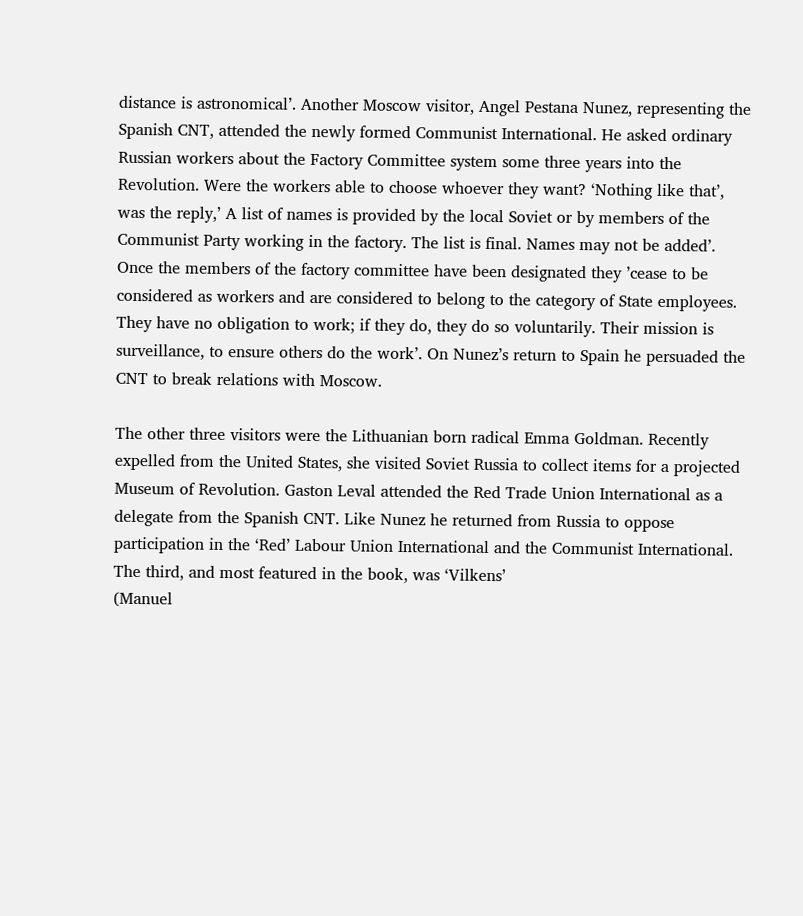distance is astronomical’. Another Moscow visitor, Angel Pestana Nunez, representing the Spanish CNT, attended the newly formed Communist International. He asked ordinary Russian workers about the Factory Committee system some three years into the Revolution. Were the workers able to choose whoever they want? ‘Nothing like that’, was the reply,’ A list of names is provided by the local Soviet or by members of the Communist Party working in the factory. The list is final. Names may not be added’. Once the members of the factory committee have been designated they ’cease to be considered as workers and are considered to belong to the category of State employees. They have no obligation to work; if they do, they do so voluntarily. Their mission is surveillance, to ensure others do the work’. On Nunez’s return to Spain he persuaded the CNT to break relations with Moscow.

The other three visitors were the Lithuanian born radical Emma Goldman. Recently expelled from the United States, she visited Soviet Russia to collect items for a projected Museum of Revolution. Gaston Leval attended the Red Trade Union International as a delegate from the Spanish CNT. Like Nunez he returned from Russia to oppose participation in the ‘Red’ Labour Union International and the Communist International. The third, and most featured in the book, was ‘Vilkens’
(Manuel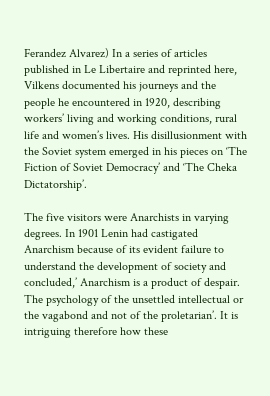Ferandez Alvarez) In a series of articles published in Le Libertaire and reprinted here, Vilkens documented his journeys and the people he encountered in 1920, describing workers’ living and working conditions, rural life and women’s lives. His disillusionment with the Soviet system emerged in his pieces on ‘The Fiction of Soviet Democracy’ and ‘The Cheka Dictatorship’.

The five visitors were Anarchists in varying degrees. In 1901 Lenin had castigated Anarchism because of its evident failure to understand the development of society and concluded,’ Anarchism is a product of despair. The psychology of the unsettled intellectual or the vagabond and not of the proletarian’. It is intriguing therefore how these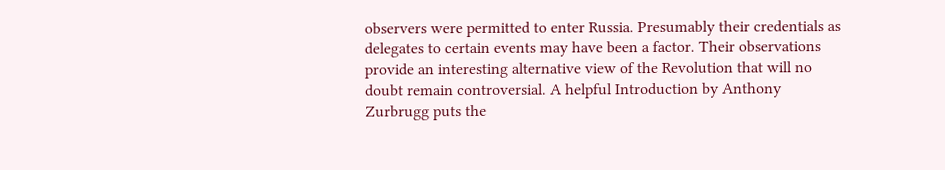observers were permitted to enter Russia. Presumably their credentials as delegates to certain events may have been a factor. Their observations provide an interesting alternative view of the Revolution that will no doubt remain controversial. A helpful Introduction by Anthony Zurbrugg puts the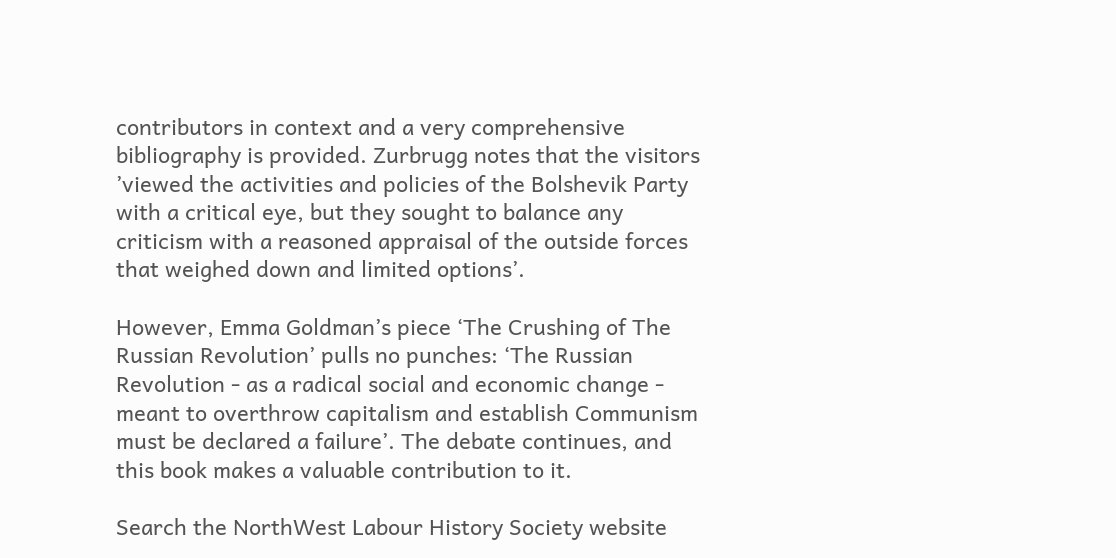contributors in context and a very comprehensive bibliography is provided. Zurbrugg notes that the visitors ’viewed the activities and policies of the Bolshevik Party with a critical eye, but they sought to balance any criticism with a reasoned appraisal of the outside forces that weighed down and limited options’.

However, Emma Goldman’s piece ‘The Crushing of The Russian Revolution’ pulls no punches: ‘The Russian Revolution - as a radical social and economic change - meant to overthrow capitalism and establish Communism must be declared a failure’. The debate continues, and this book makes a valuable contribution to it.

Search the NorthWest Labour History Society website